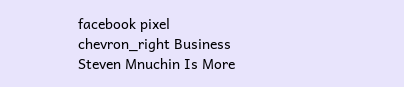facebook pixel
chevron_right Business
Steven Mnuchin Is More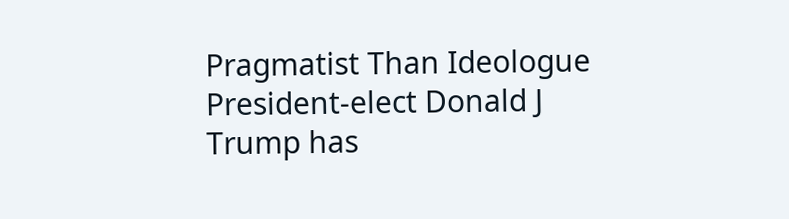Pragmatist Than Ideologue
President-elect Donald J Trump has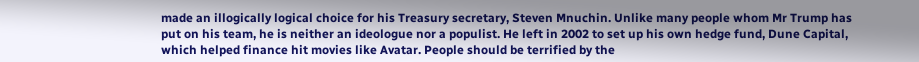made an illogically logical choice for his Treasury secretary, Steven Mnuchin. Unlike many people whom Mr Trump has put on his team, he is neither an ideologue nor a populist. He left in 2002 to set up his own hedge fund, Dune Capital, which helped finance hit movies like Avatar. People should be terrified by the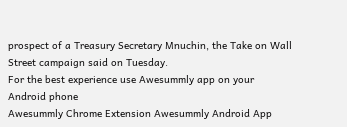prospect of a Treasury Secretary Mnuchin, the Take on Wall Street campaign said on Tuesday.
For the best experience use Awesummly app on your Android phone
Awesummly Chrome Extension Awesummly Android App